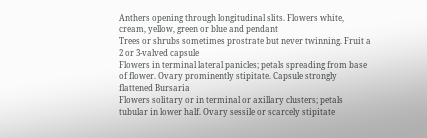Anthers opening through longitudinal slits. Flowers white, cream, yellow, green or blue and pendant
Trees or shrubs sometimes prostrate but never twinning. Fruit a 2 or 3-valved capsule
Flowers in terminal lateral panicles; petals spreading from base of flower. Ovary prominently stipitate. Capsule strongly flattened Bursaria
Flowers solitary or in terminal or axillary clusters; petals tubular in lower half. Ovary sessile or scarcely stipitate